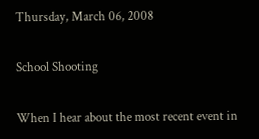Thursday, March 06, 2008

School Shooting

When I hear about the most recent event in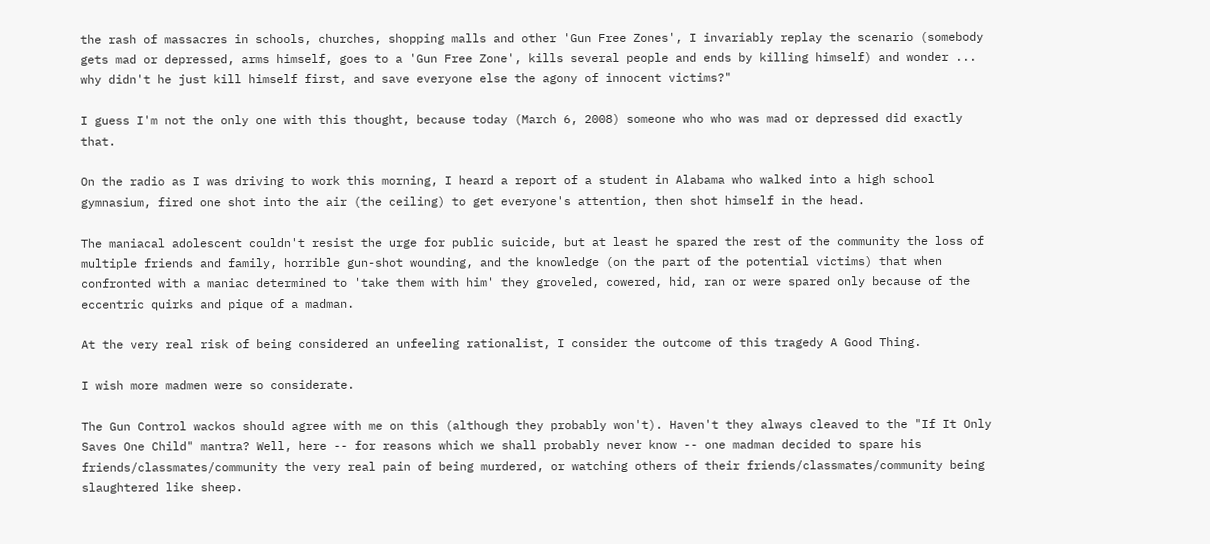the rash of massacres in schools, churches, shopping malls and other 'Gun Free Zones', I invariably replay the scenario (somebody gets mad or depressed, arms himself, goes to a 'Gun Free Zone', kills several people and ends by killing himself) and wonder ... why didn't he just kill himself first, and save everyone else the agony of innocent victims?"

I guess I'm not the only one with this thought, because today (March 6, 2008) someone who who was mad or depressed did exactly that.

On the radio as I was driving to work this morning, I heard a report of a student in Alabama who walked into a high school gymnasium, fired one shot into the air (the ceiling) to get everyone's attention, then shot himself in the head.

The maniacal adolescent couldn't resist the urge for public suicide, but at least he spared the rest of the community the loss of multiple friends and family, horrible gun-shot wounding, and the knowledge (on the part of the potential victims) that when confronted with a maniac determined to 'take them with him' they groveled, cowered, hid, ran or were spared only because of the eccentric quirks and pique of a madman.

At the very real risk of being considered an unfeeling rationalist, I consider the outcome of this tragedy A Good Thing.

I wish more madmen were so considerate.

The Gun Control wackos should agree with me on this (although they probably won't). Haven't they always cleaved to the "If It Only Saves One Child" mantra? Well, here -- for reasons which we shall probably never know -- one madman decided to spare his friends/classmates/community the very real pain of being murdered, or watching others of their friends/classmates/community being slaughtered like sheep.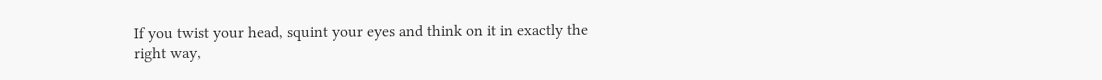If you twist your head, squint your eyes and think on it in exactly the right way,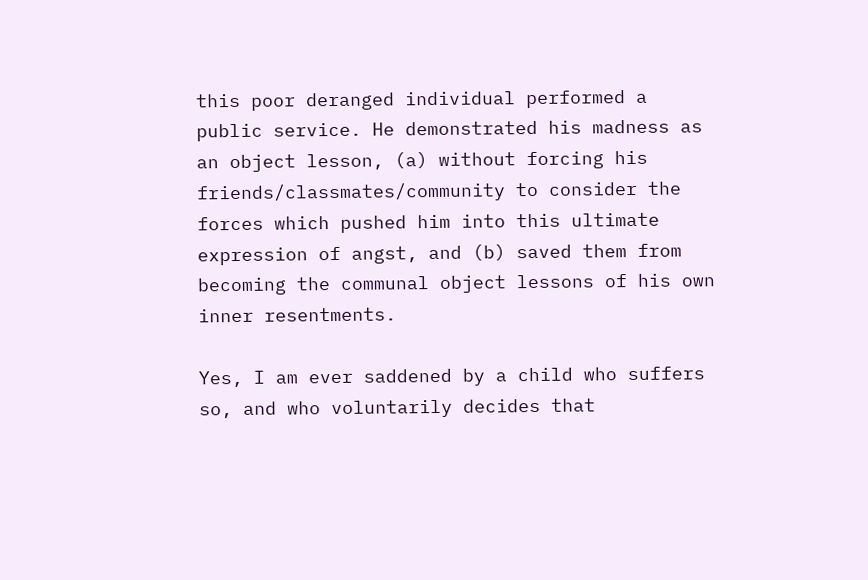this poor deranged individual performed a public service. He demonstrated his madness as an object lesson, (a) without forcing his friends/classmates/community to consider the forces which pushed him into this ultimate expression of angst, and (b) saved them from becoming the communal object lessons of his own inner resentments.

Yes, I am ever saddened by a child who suffers so, and who voluntarily decides that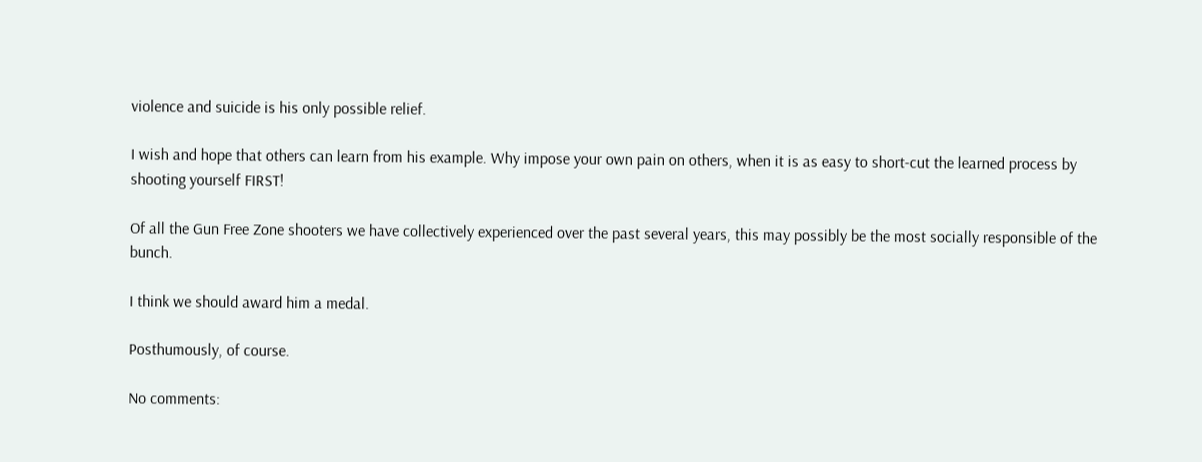violence and suicide is his only possible relief.

I wish and hope that others can learn from his example. Why impose your own pain on others, when it is as easy to short-cut the learned process by shooting yourself FIRST!

Of all the Gun Free Zone shooters we have collectively experienced over the past several years, this may possibly be the most socially responsible of the bunch.

I think we should award him a medal.

Posthumously, of course.

No comments: